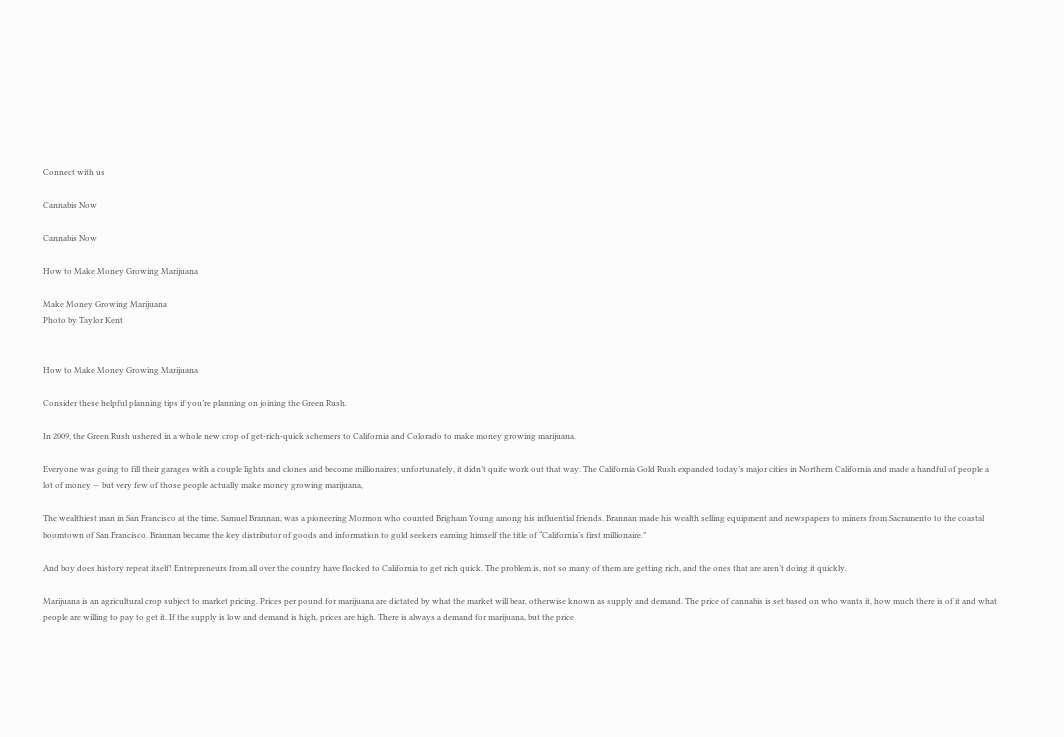Connect with us

Cannabis Now

Cannabis Now

How to Make Money Growing Marijuana

Make Money Growing Marijuana
Photo by Taylor Kent


How to Make Money Growing Marijuana

Consider these helpful planning tips if you’re planning on joining the Green Rush.

In 2009, the Green Rush ushered in a whole new crop of get-rich-quick schemers to California and Colorado to make money growing marijuana.

Everyone was going to fill their garages with a couple lights and clones and become millionaires; unfortunately, it didn’t quite work out that way. The California Gold Rush expanded today’s major cities in Northern California and made a handful of people a lot of money — but very few of those people actually make money growing marijuana,

The wealthiest man in San Francisco at the time, Samuel Brannan, was a pioneering Mormon who counted Brigham Young among his influential friends. Brannan made his wealth selling equipment and newspapers to miners from Sacramento to the coastal boomtown of San Francisco. Brannan became the key distributor of goods and information to gold seekers earning himself the title of “California’s first millionaire.”

And boy does history repeat itself! Entrepreneurs from all over the country have flocked to California to get rich quick. The problem is, not so many of them are getting rich, and the ones that are aren’t doing it quickly.

Marijuana is an agricultural crop subject to market pricing. Prices per pound for marijuana are dictated by what the market will bear, otherwise known as supply and demand. The price of cannabis is set based on who wants it, how much there is of it and what people are willing to pay to get it. If the supply is low and demand is high, prices are high. There is always a demand for marijuana, but the price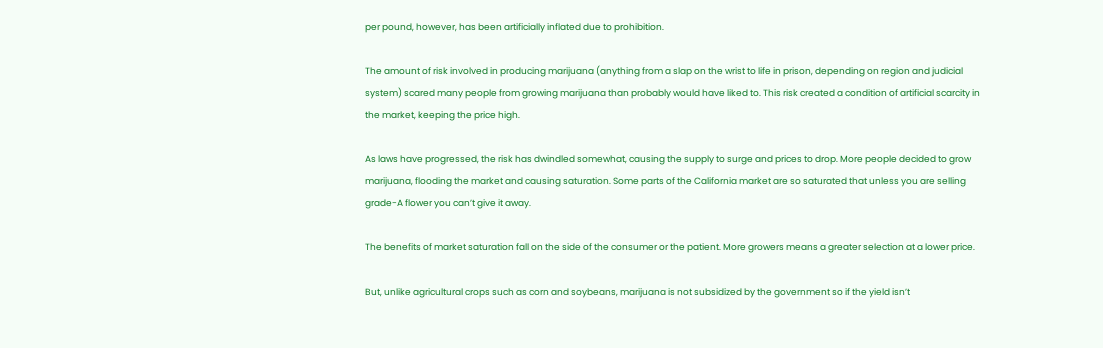per pound, however, has been artificially inflated due to prohibition.

The amount of risk involved in producing marijuana (anything from a slap on the wrist to life in prison, depending on region and judicial system) scared many people from growing marijuana than probably would have liked to. This risk created a condition of artificial scarcity in the market, keeping the price high.

As laws have progressed, the risk has dwindled somewhat, causing the supply to surge and prices to drop. More people decided to grow marijuana, flooding the market and causing saturation. Some parts of the California market are so saturated that unless you are selling grade-A flower you can’t give it away.

The benefits of market saturation fall on the side of the consumer or the patient. More growers means a greater selection at a lower price.

But, unlike agricultural crops such as corn and soybeans, marijuana is not subsidized by the government so if the yield isn’t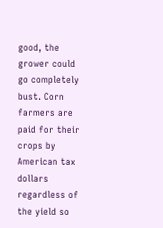good, the grower could go completely bust. Corn farmers are paid for their crops by American tax dollars regardless of the yield so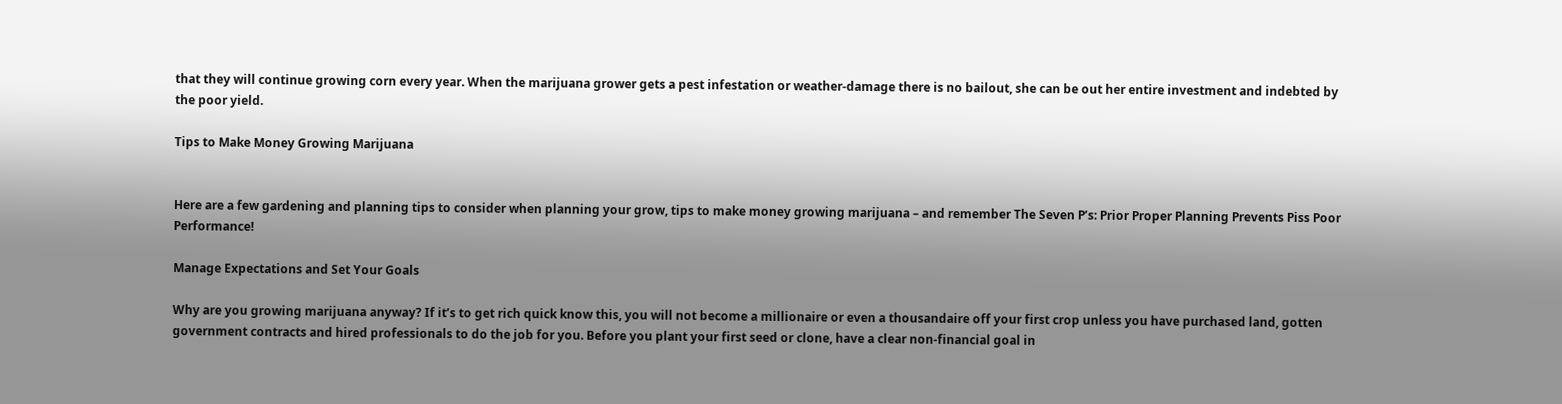that they will continue growing corn every year. When the marijuana grower gets a pest infestation or weather-damage there is no bailout, she can be out her entire investment and indebted by the poor yield.

Tips to Make Money Growing Marijuana


Here are a few gardening and planning tips to consider when planning your grow, tips to make money growing marijuana – and remember The Seven P’s: Prior Proper Planning Prevents Piss Poor Performance!

Manage Expectations and Set Your Goals

Why are you growing marijuana anyway? If it’s to get rich quick know this, you will not become a millionaire or even a thousandaire off your first crop unless you have purchased land, gotten government contracts and hired professionals to do the job for you. Before you plant your first seed or clone, have a clear non-financial goal in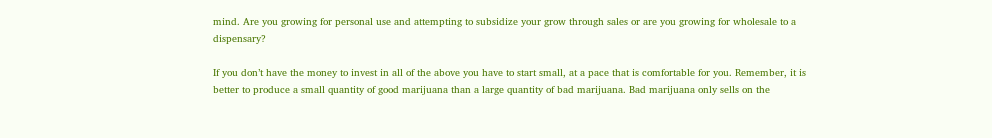mind. Are you growing for personal use and attempting to subsidize your grow through sales or are you growing for wholesale to a dispensary?

If you don’t have the money to invest in all of the above you have to start small, at a pace that is comfortable for you. Remember, it is better to produce a small quantity of good marijuana than a large quantity of bad marijuana. Bad marijuana only sells on the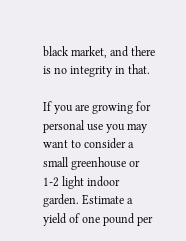black market, and there is no integrity in that.

If you are growing for personal use you may want to consider a small greenhouse or 1-2 light indoor garden. Estimate a yield of one pound per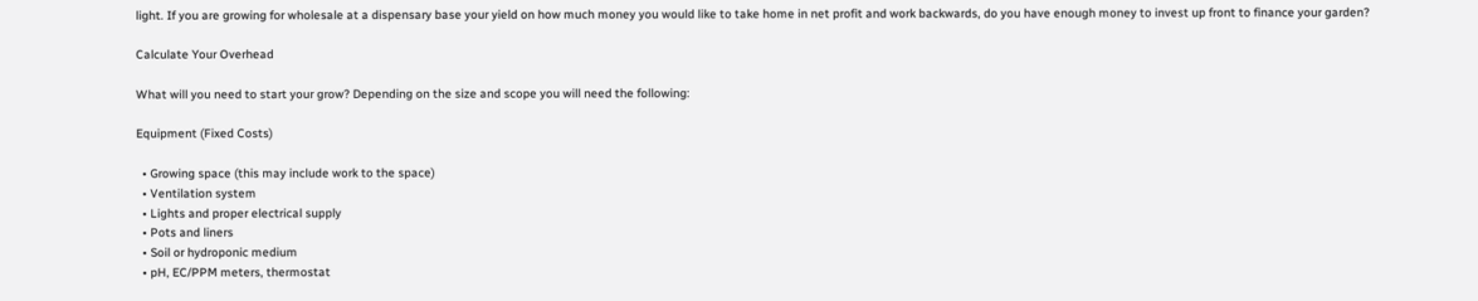light. If you are growing for wholesale at a dispensary base your yield on how much money you would like to take home in net profit and work backwards, do you have enough money to invest up front to finance your garden?

Calculate Your Overhead

What will you need to start your grow? Depending on the size and scope you will need the following:

Equipment (Fixed Costs)

  • Growing space (this may include work to the space)
  • Ventilation system
  • Lights and proper electrical supply
  • Pots and liners
  • Soil or hydroponic medium
  • pH, EC/PPM meters, thermostat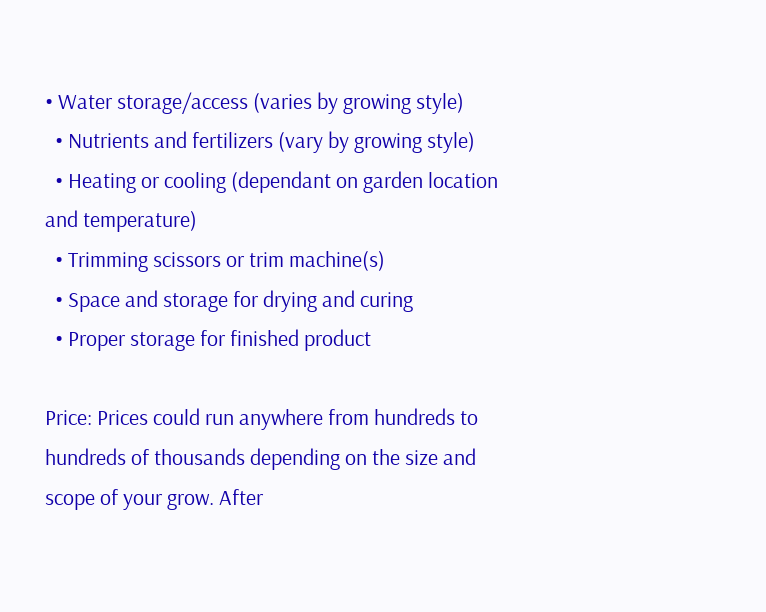• Water storage/access (varies by growing style)
  • Nutrients and fertilizers (vary by growing style)
  • Heating or cooling (dependant on garden location and temperature)
  • Trimming scissors or trim machine(s)
  • Space and storage for drying and curing
  • Proper storage for finished product

Price: Prices could run anywhere from hundreds to hundreds of thousands depending on the size and scope of your grow. After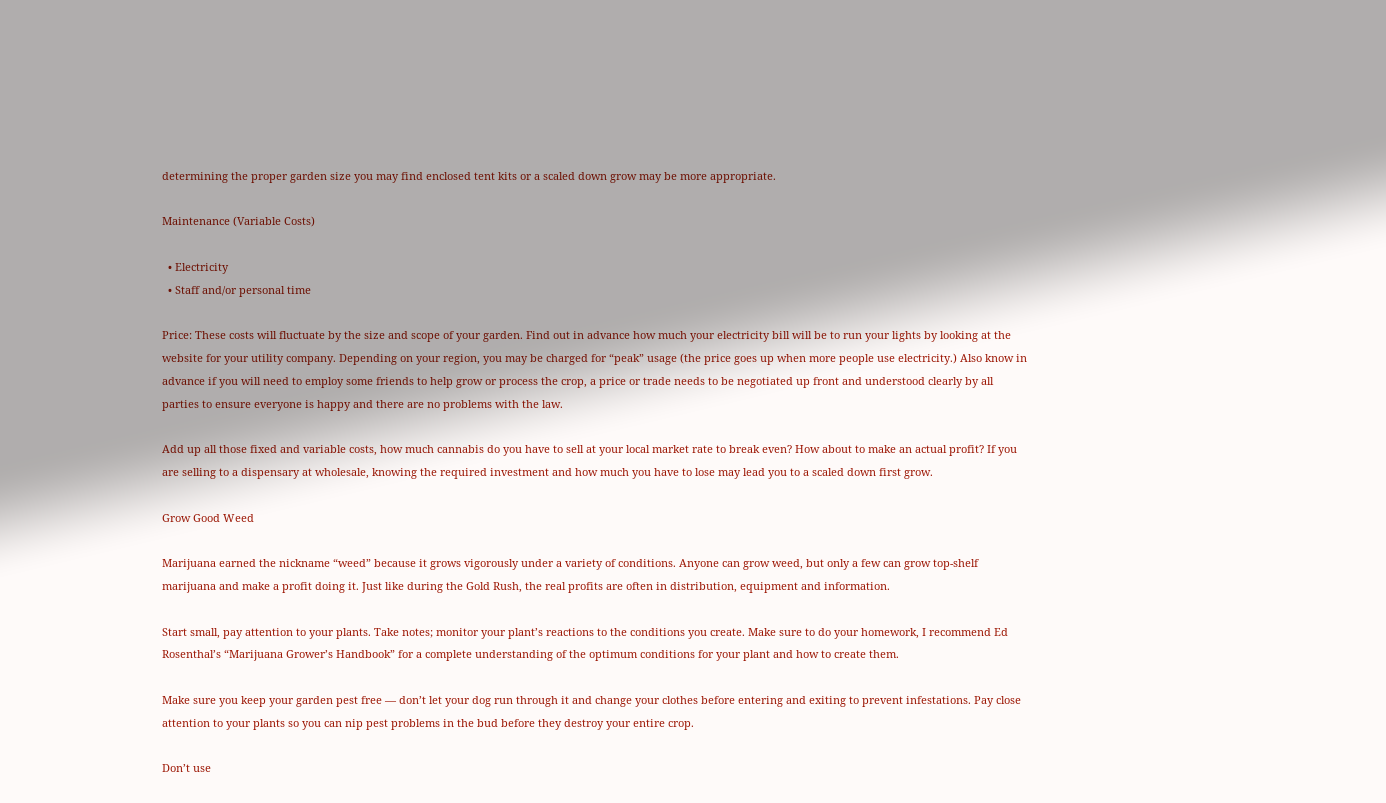determining the proper garden size you may find enclosed tent kits or a scaled down grow may be more appropriate.

Maintenance (Variable Costs)

  • Electricity
  • Staff and/or personal time

Price: These costs will fluctuate by the size and scope of your garden. Find out in advance how much your electricity bill will be to run your lights by looking at the website for your utility company. Depending on your region, you may be charged for “peak” usage (the price goes up when more people use electricity.) Also know in advance if you will need to employ some friends to help grow or process the crop, a price or trade needs to be negotiated up front and understood clearly by all parties to ensure everyone is happy and there are no problems with the law.

Add up all those fixed and variable costs, how much cannabis do you have to sell at your local market rate to break even? How about to make an actual profit? If you are selling to a dispensary at wholesale, knowing the required investment and how much you have to lose may lead you to a scaled down first grow.

Grow Good Weed

Marijuana earned the nickname “weed” because it grows vigorously under a variety of conditions. Anyone can grow weed, but only a few can grow top-shelf marijuana and make a profit doing it. Just like during the Gold Rush, the real profits are often in distribution, equipment and information.

Start small, pay attention to your plants. Take notes; monitor your plant’s reactions to the conditions you create. Make sure to do your homework, I recommend Ed Rosenthal’s “Marijuana Grower’s Handbook” for a complete understanding of the optimum conditions for your plant and how to create them.

Make sure you keep your garden pest free — don’t let your dog run through it and change your clothes before entering and exiting to prevent infestations. Pay close attention to your plants so you can nip pest problems in the bud before they destroy your entire crop.

Don’t use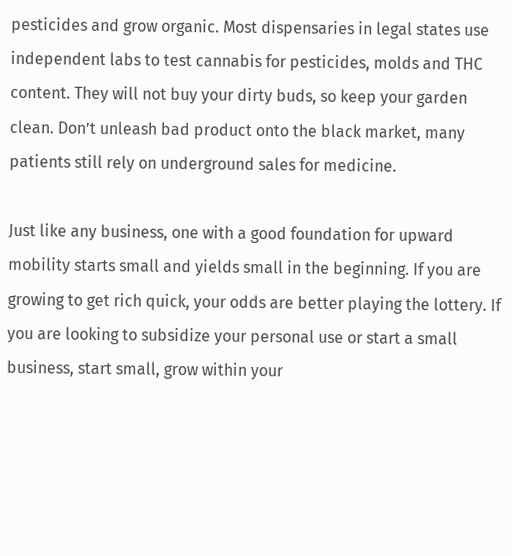pesticides and grow organic. Most dispensaries in legal states use independent labs to test cannabis for pesticides, molds and THC content. They will not buy your dirty buds, so keep your garden clean. Don’t unleash bad product onto the black market, many patients still rely on underground sales for medicine.

Just like any business, one with a good foundation for upward mobility starts small and yields small in the beginning. If you are growing to get rich quick, your odds are better playing the lottery. If you are looking to subsidize your personal use or start a small business, start small, grow within your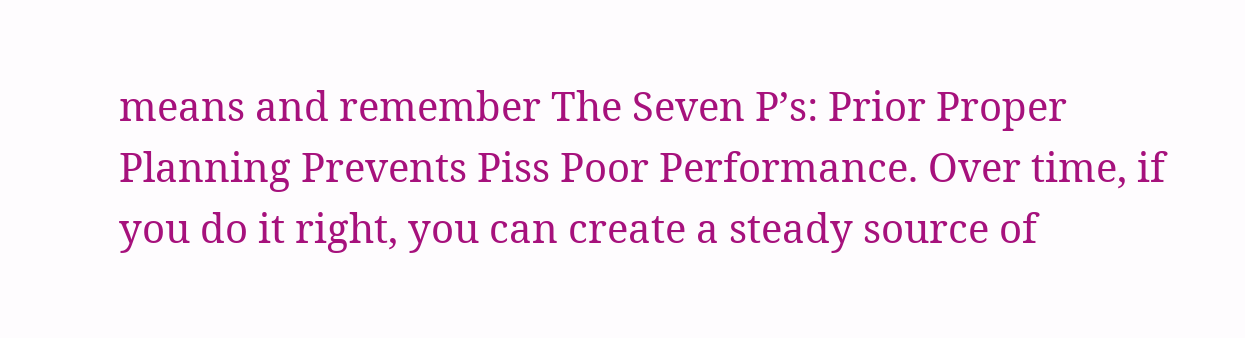means and remember The Seven P’s: Prior Proper Planning Prevents Piss Poor Performance. Over time, if you do it right, you can create a steady source of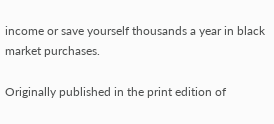income or save yourself thousands a year in black market purchases.

Originally published in the print edition of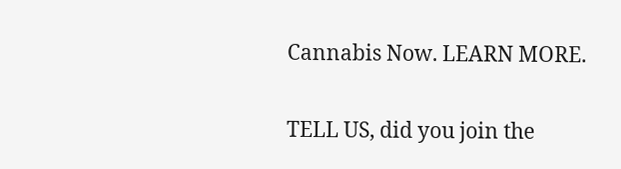Cannabis Now. LEARN MORE.

TELL US, did you join the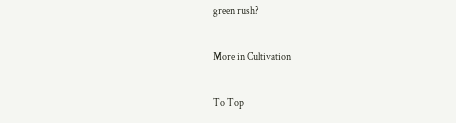green rush?

More in Cultivation

To Top